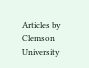Articles by Clemson University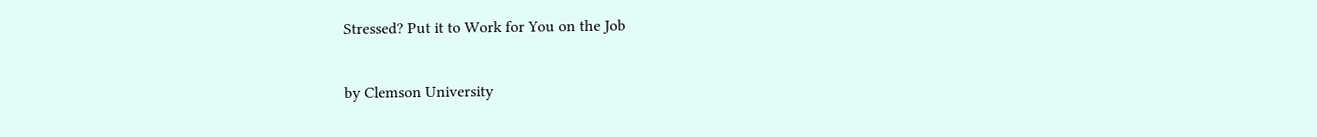Stressed? Put it to Work for You on the Job

by Clemson University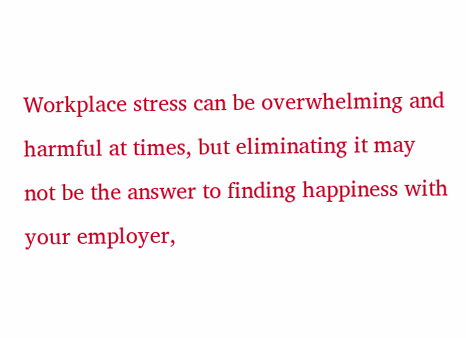Workplace stress can be overwhelming and harmful at times, but eliminating it may not be the answer to finding happiness with your employer,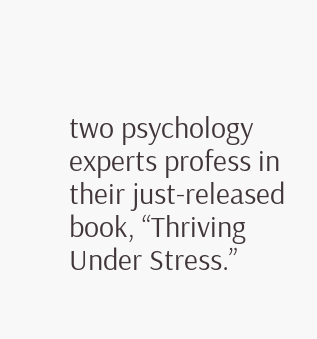two psychology experts profess in their just-released book, “Thriving Under Stress.”